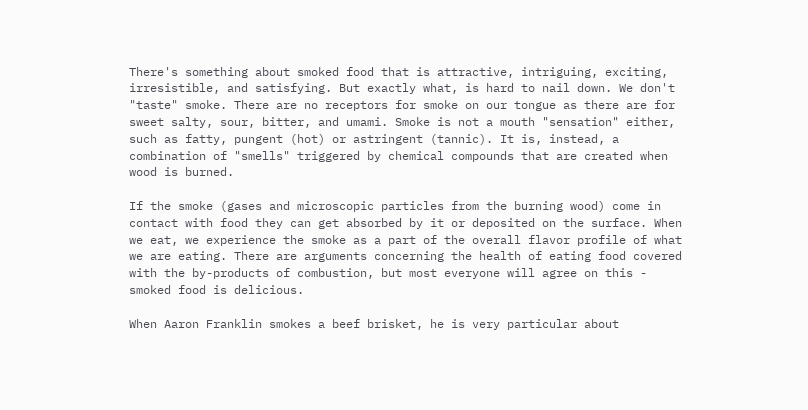There's something about smoked food that is attractive, intriguing, exciting, irresistible, and satisfying. But exactly what, is hard to nail down. We don't "taste" smoke. There are no receptors for smoke on our tongue as there are for sweet salty, sour, bitter, and umami. Smoke is not a mouth "sensation" either, such as fatty, pungent (hot) or astringent (tannic). It is, instead, a combination of "smells" triggered by chemical compounds that are created when wood is burned.

If the smoke (gases and microscopic particles from the burning wood) come in contact with food they can get absorbed by it or deposited on the surface. When we eat, we experience the smoke as a part of the overall flavor profile of what we are eating. There are arguments concerning the health of eating food covered with the by-products of combustion, but most everyone will agree on this - smoked food is delicious.

When Aaron Franklin smokes a beef brisket, he is very particular about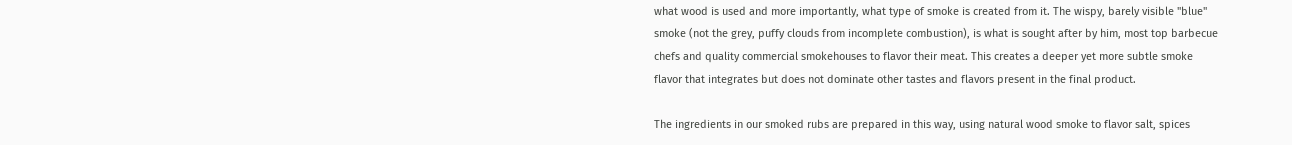what wood is used and more importantly, what type of smoke is created from it. The wispy, barely visible "blue" smoke (not the grey, puffy clouds from incomplete combustion), is what is sought after by him, most top barbecue chefs and quality commercial smokehouses to flavor their meat. This creates a deeper yet more subtle smoke flavor that integrates but does not dominate other tastes and flavors present in the final product.

The ingredients in our smoked rubs are prepared in this way, using natural wood smoke to flavor salt, spices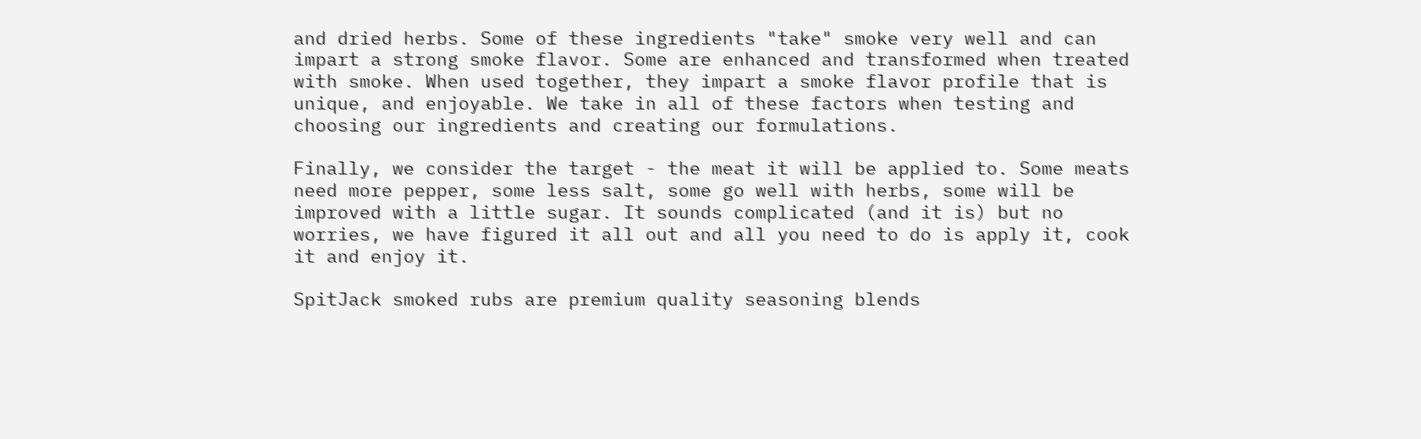and dried herbs. Some of these ingredients "take" smoke very well and can impart a strong smoke flavor. Some are enhanced and transformed when treated with smoke. When used together, they impart a smoke flavor profile that is unique, and enjoyable. We take in all of these factors when testing and choosing our ingredients and creating our formulations.

Finally, we consider the target - the meat it will be applied to. Some meats need more pepper, some less salt, some go well with herbs, some will be improved with a little sugar. It sounds complicated (and it is) but no worries, we have figured it all out and all you need to do is apply it, cook it and enjoy it.

SpitJack smoked rubs are premium quality seasoning blends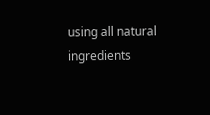using all natural ingredients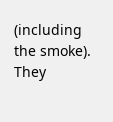(including the smoke). They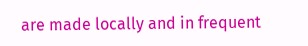are made locally and in frequent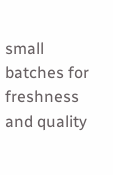small batches for freshness and quality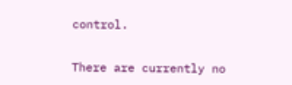control.


There are currently no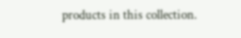products in this collection.